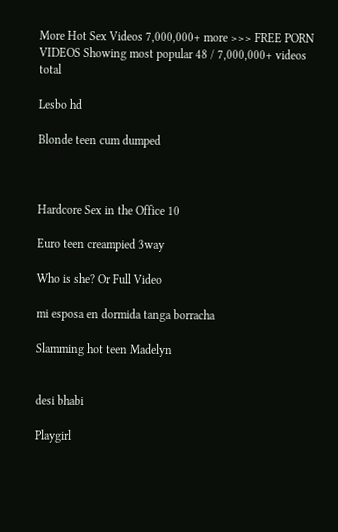More Hot Sex Videos 7,000,000+ more >>> FREE PORN VIDEOS Showing most popular 48 / 7,000,000+ videos total

Lesbo hd

Blonde teen cum dumped



Hardcore Sex in the Office 10

Euro teen creampied 3way

Who is she? Or Full Video

mi esposa en dormida tanga borracha

Slamming hot teen Madelyn


desi bhabi

Playgirl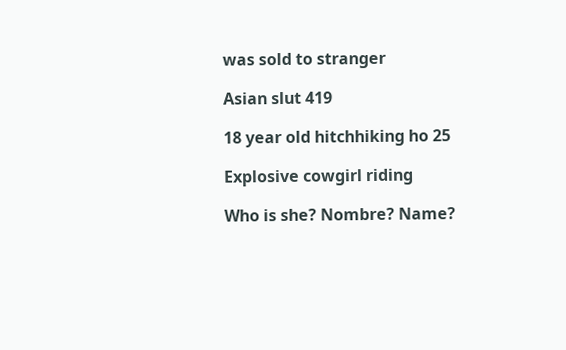was sold to stranger

Asian slut 419

18 year old hitchhiking ho 25

Explosive cowgirl riding

Who is she? Nombre? Name?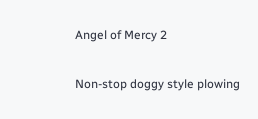Angel of Mercy 2

Non-stop doggy style plowing